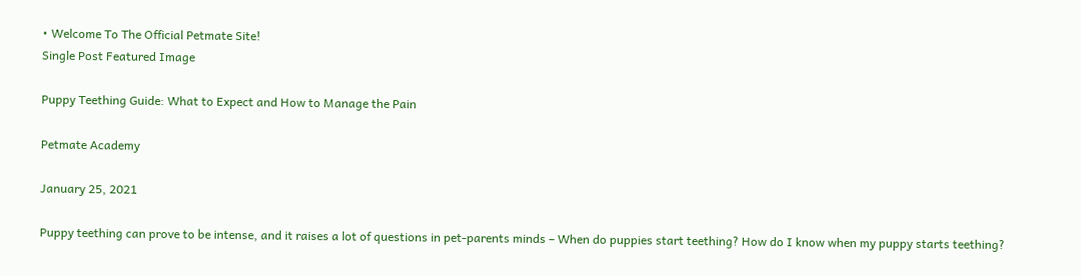• Welcome To The Official Petmate Site!
Single Post Featured Image

Puppy Teething Guide: What to Expect and How to Manage the Pain

Petmate Academy

January 25, 2021

Puppy teething can prove to be intense, and it raises a lot of questions in pet-parents minds – When do puppies start teething? How do I know when my puppy starts teething?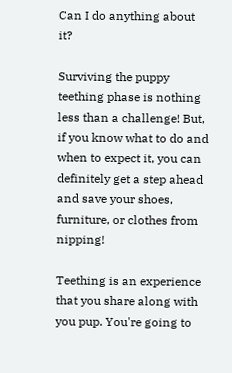Can I do anything about it?

Surviving the puppy teething phase is nothing less than a challenge! But, if you know what to do and when to expect it, you can definitely get a step ahead and save your shoes, furniture, or clothes from nipping!

Teething is an experience that you share along with you pup. You're going to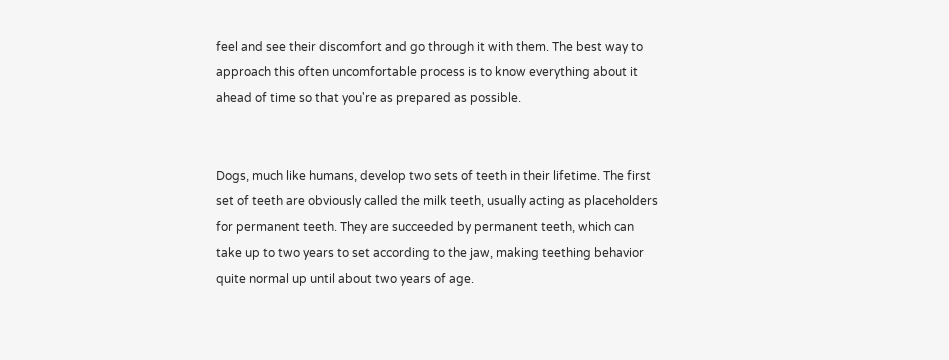feel and see their discomfort and go through it with them. The best way to approach this often uncomfortable process is to know everything about it ahead of time so that you're as prepared as possible.


Dogs, much like humans, develop two sets of teeth in their lifetime. The first set of teeth are obviously called the milk teeth, usually acting as placeholders for permanent teeth. They are succeeded by permanent teeth, which can take up to two years to set according to the jaw, making teething behavior quite normal up until about two years of age.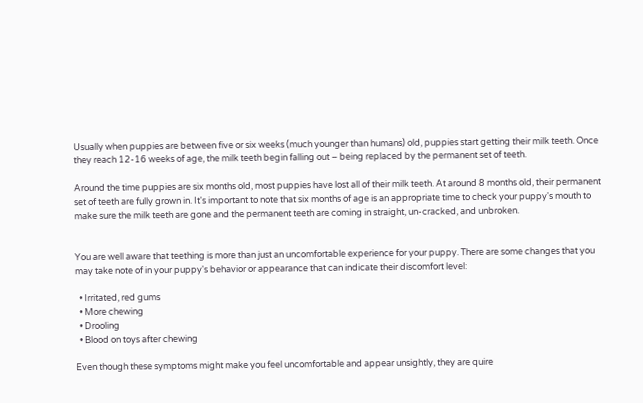Usually when puppies are between five or six weeks (much younger than humans) old, puppies start getting their milk teeth. Once they reach 12-16 weeks of age, the milk teeth begin falling out – being replaced by the permanent set of teeth.

Around the time puppies are six months old, most puppies have lost all of their milk teeth. At around 8 months old, their permanent set of teeth are fully grown in. It's important to note that six months of age is an appropriate time to check your puppy's mouth to make sure the milk teeth are gone and the permanent teeth are coming in straight, un-cracked, and unbroken.


You are well aware that teething is more than just an uncomfortable experience for your puppy. There are some changes that you may take note of in your puppy's behavior or appearance that can indicate their discomfort level:

  • Irritated, red gums
  • More chewing
  • Drooling
  • Blood on toys after chewing

Even though these symptoms might make you feel uncomfortable and appear unsightly, they are quire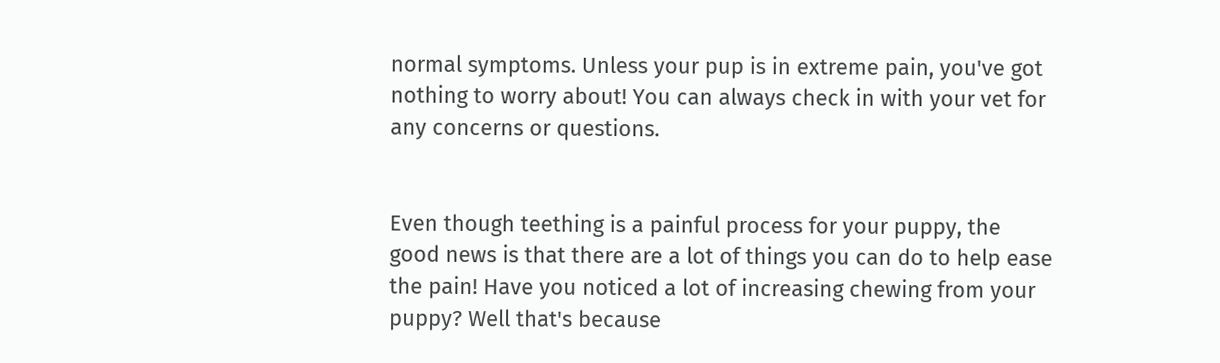normal symptoms. Unless your pup is in extreme pain, you've got nothing to worry about! You can always check in with your vet for any concerns or questions.


Even though teething is a painful process for your puppy, the good news is that there are a lot of things you can do to help ease the pain! Have you noticed a lot of increasing chewing from your puppy? Well that's because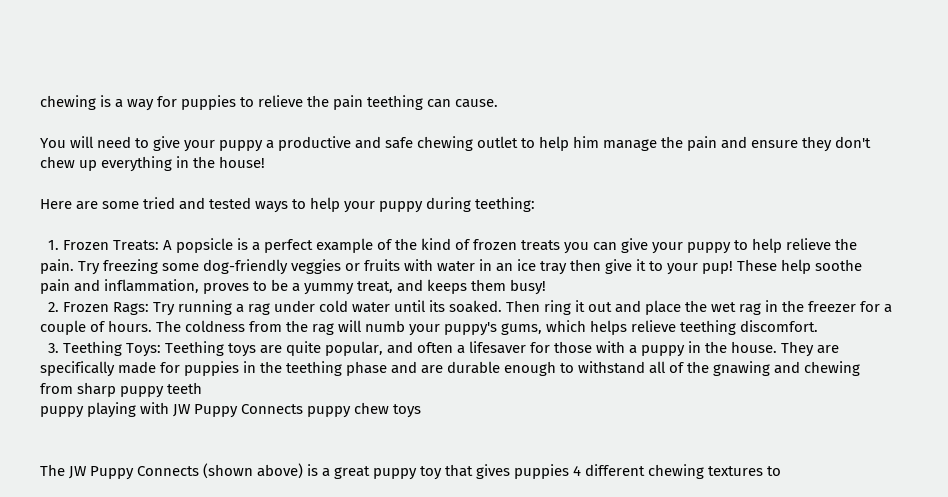chewing is a way for puppies to relieve the pain teething can cause.

You will need to give your puppy a productive and safe chewing outlet to help him manage the pain and ensure they don't chew up everything in the house!

Here are some tried and tested ways to help your puppy during teething:

  1. Frozen Treats: A popsicle is a perfect example of the kind of frozen treats you can give your puppy to help relieve the pain. Try freezing some dog-friendly veggies or fruits with water in an ice tray then give it to your pup! These help soothe pain and inflammation, proves to be a yummy treat, and keeps them busy!
  2. Frozen Rags: Try running a rag under cold water until its soaked. Then ring it out and place the wet rag in the freezer for a couple of hours. The coldness from the rag will numb your puppy's gums, which helps relieve teething discomfort.
  3. Teething Toys: Teething toys are quite popular, and often a lifesaver for those with a puppy in the house. They are specifically made for puppies in the teething phase and are durable enough to withstand all of the gnawing and chewing from sharp puppy teeth
puppy playing with JW Puppy Connects puppy chew toys


The JW Puppy Connects (shown above) is a great puppy toy that gives puppies 4 different chewing textures to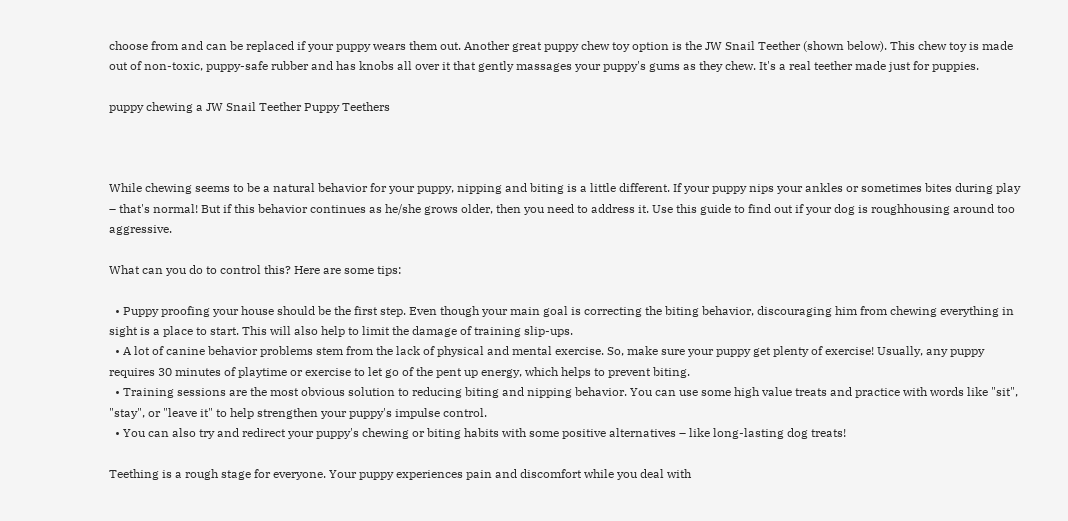choose from and can be replaced if your puppy wears them out. Another great puppy chew toy option is the JW Snail Teether (shown below). This chew toy is made out of non-toxic, puppy-safe rubber and has knobs all over it that gently massages your puppy's gums as they chew. It's a real teether made just for puppies.

puppy chewing a JW Snail Teether Puppy Teethers



While chewing seems to be a natural behavior for your puppy, nipping and biting is a little different. If your puppy nips your ankles or sometimes bites during play – that's normal! But if this behavior continues as he/she grows older, then you need to address it. Use this guide to find out if your dog is roughhousing around too aggressive.

What can you do to control this? Here are some tips:

  • Puppy proofing your house should be the first step. Even though your main goal is correcting the biting behavior, discouraging him from chewing everything in sight is a place to start. This will also help to limit the damage of training slip-ups.
  • A lot of canine behavior problems stem from the lack of physical and mental exercise. So, make sure your puppy get plenty of exercise! Usually, any puppy requires 30 minutes of playtime or exercise to let go of the pent up energy, which helps to prevent biting.
  • Training sessions are the most obvious solution to reducing biting and nipping behavior. You can use some high value treats and practice with words like "sit", "stay", or "leave it" to help strengthen your puppy's impulse control.
  • You can also try and redirect your puppy's chewing or biting habits with some positive alternatives – like long-lasting dog treats!

Teething is a rough stage for everyone. Your puppy experiences pain and discomfort while you deal with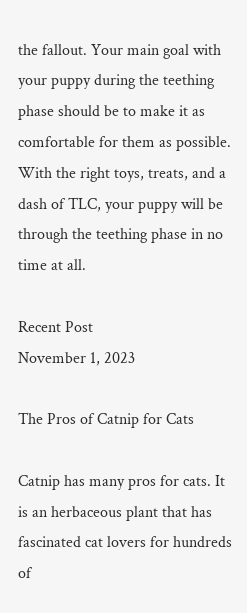the fallout. Your main goal with your puppy during the teething phase should be to make it as comfortable for them as possible. With the right toys, treats, and a dash of TLC, your puppy will be through the teething phase in no time at all.

Recent Post
November 1, 2023

The Pros of Catnip for Cats

Catnip has many pros for cats. It is an herbaceous plant that has fascinated cat lovers for hundreds of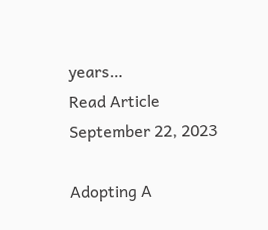years…
Read Article
September 22, 2023

Adopting A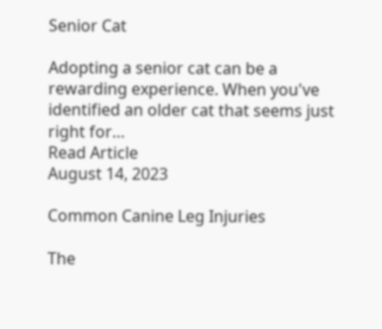Senior Cat

Adopting a senior cat can be a rewarding experience. When you've identified an older cat that seems just right for…
Read Article
August 14, 2023

Common Canine Leg Injuries

The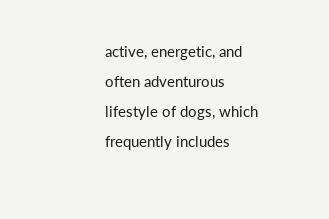active, energetic, and often adventurous lifestyle of dogs, which frequently includes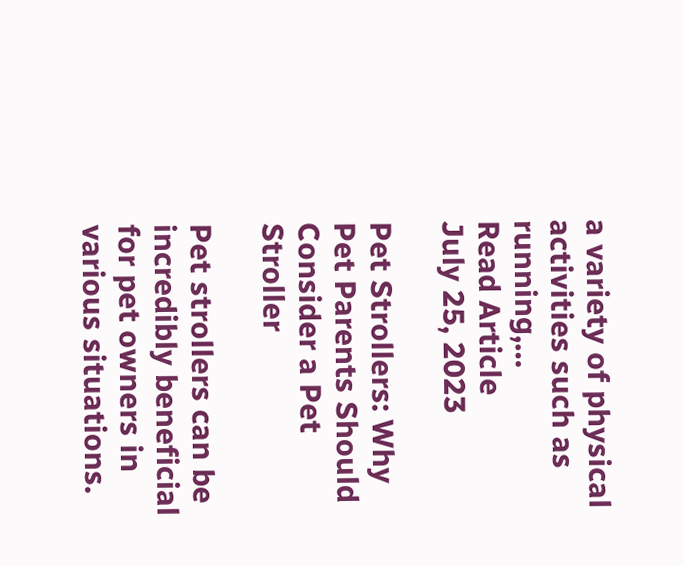a variety of physical activities such as running,…
Read Article
July 25, 2023

Pet Strollers: Why Pet Parents Should Consider a Pet Stroller

Pet strollers can be incredibly beneficial for pet owners in various situations.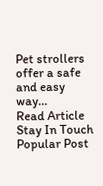Pet strollers offer a safe and easy way…
Read Article
Stay In Touch
Popular Post